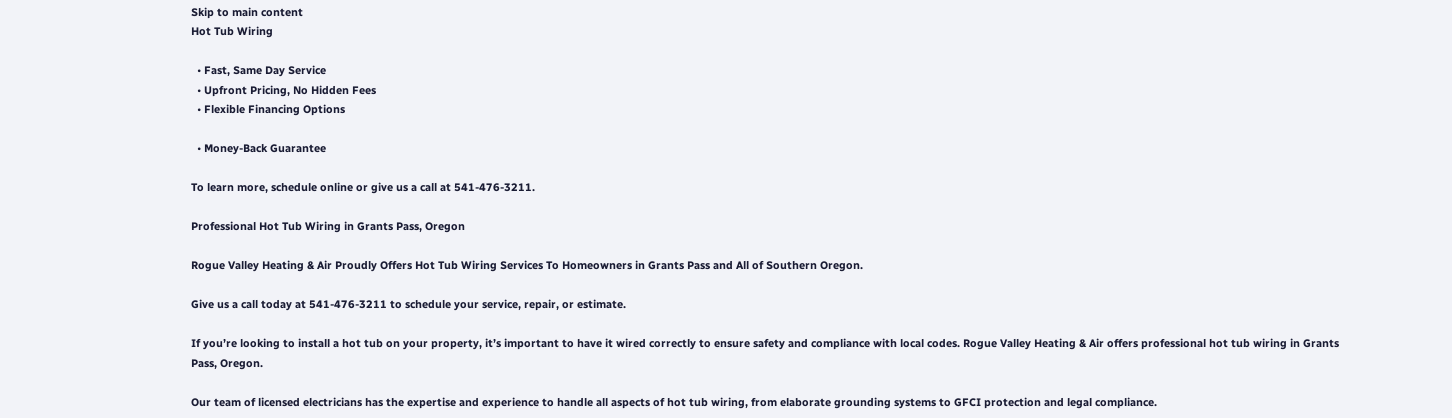Skip to main content
Hot Tub Wiring

  • Fast, Same Day Service
  • Upfront Pricing, No Hidden Fees
  • Flexible Financing Options

  • Money-Back Guarantee

To learn more, schedule online or give us a call at 541-476-3211.

Professional Hot Tub Wiring in Grants Pass, Oregon

Rogue Valley Heating & Air Proudly Offers Hot Tub Wiring Services To Homeowners in Grants Pass and All of Southern Oregon.

Give us a call today at 541-476-3211 to schedule your service, repair, or estimate.

If you’re looking to install a hot tub on your property, it’s important to have it wired correctly to ensure safety and compliance with local codes. Rogue Valley Heating & Air offers professional hot tub wiring in Grants Pass, Oregon.

Our team of licensed electricians has the expertise and experience to handle all aspects of hot tub wiring, from elaborate grounding systems to GFCI protection and legal compliance.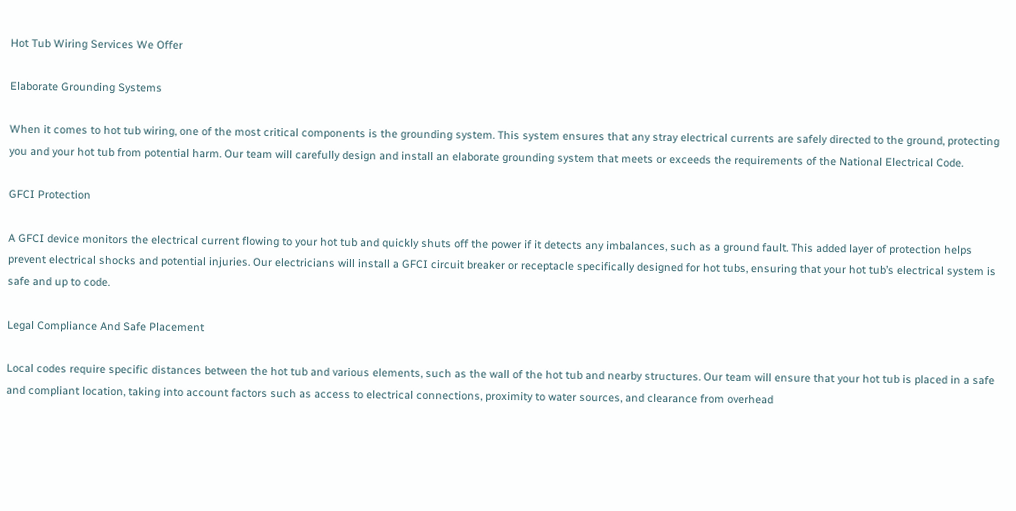Hot Tub Wiring Services We Offer

Elaborate Grounding Systems

When it comes to hot tub wiring, one of the most critical components is the grounding system. This system ensures that any stray electrical currents are safely directed to the ground, protecting you and your hot tub from potential harm. Our team will carefully design and install an elaborate grounding system that meets or exceeds the requirements of the National Electrical Code.

GFCI Protection

A GFCI device monitors the electrical current flowing to your hot tub and quickly shuts off the power if it detects any imbalances, such as a ground fault. This added layer of protection helps prevent electrical shocks and potential injuries. Our electricians will install a GFCI circuit breaker or receptacle specifically designed for hot tubs, ensuring that your hot tub’s electrical system is safe and up to code.

Legal Compliance And Safe Placement

Local codes require specific distances between the hot tub and various elements, such as the wall of the hot tub and nearby structures. Our team will ensure that your hot tub is placed in a safe and compliant location, taking into account factors such as access to electrical connections, proximity to water sources, and clearance from overhead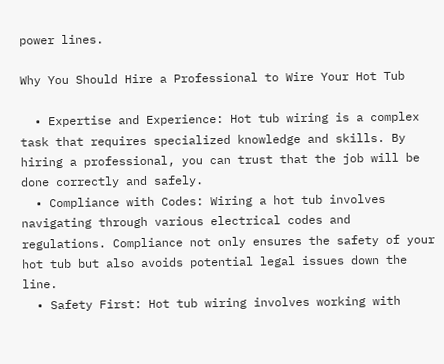power lines.

Why You Should Hire a Professional to Wire Your Hot Tub

  • Expertise and Experience: Hot tub wiring is a complex task that requires specialized knowledge and skills. By hiring a professional, you can trust that the job will be done correctly and safely.
  • Compliance with Codes: Wiring a hot tub involves navigating through various electrical codes and regulations. Compliance not only ensures the safety of your hot tub but also avoids potential legal issues down the line.
  • Safety First: Hot tub wiring involves working with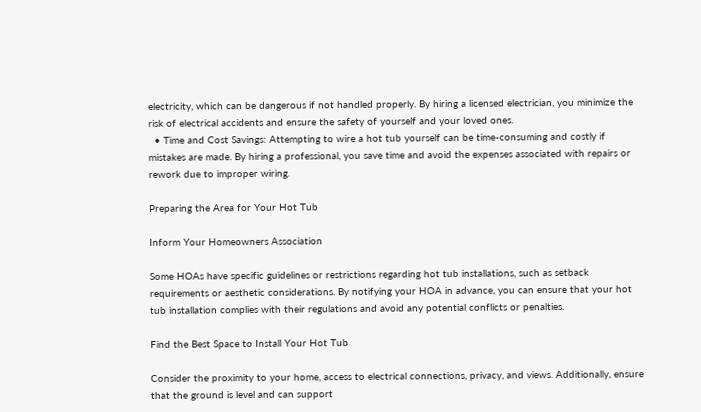electricity, which can be dangerous if not handled properly. By hiring a licensed electrician, you minimize the risk of electrical accidents and ensure the safety of yourself and your loved ones.
  • Time and Cost Savings: Attempting to wire a hot tub yourself can be time-consuming and costly if mistakes are made. By hiring a professional, you save time and avoid the expenses associated with repairs or rework due to improper wiring.

Preparing the Area for Your Hot Tub

Inform Your Homeowners Association

Some HOAs have specific guidelines or restrictions regarding hot tub installations, such as setback requirements or aesthetic considerations. By notifying your HOA in advance, you can ensure that your hot tub installation complies with their regulations and avoid any potential conflicts or penalties.

Find the Best Space to Install Your Hot Tub

Consider the proximity to your home, access to electrical connections, privacy, and views. Additionally, ensure that the ground is level and can support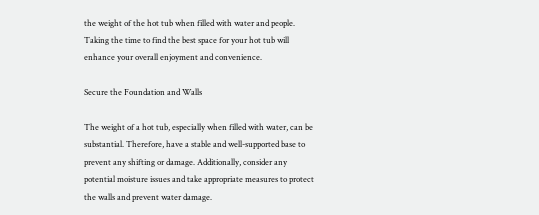the weight of the hot tub when filled with water and people. Taking the time to find the best space for your hot tub will enhance your overall enjoyment and convenience.

Secure the Foundation and Walls

The weight of a hot tub, especially when filled with water, can be substantial. Therefore, have a stable and well-supported base to prevent any shifting or damage. Additionally, consider any potential moisture issues and take appropriate measures to protect the walls and prevent water damage.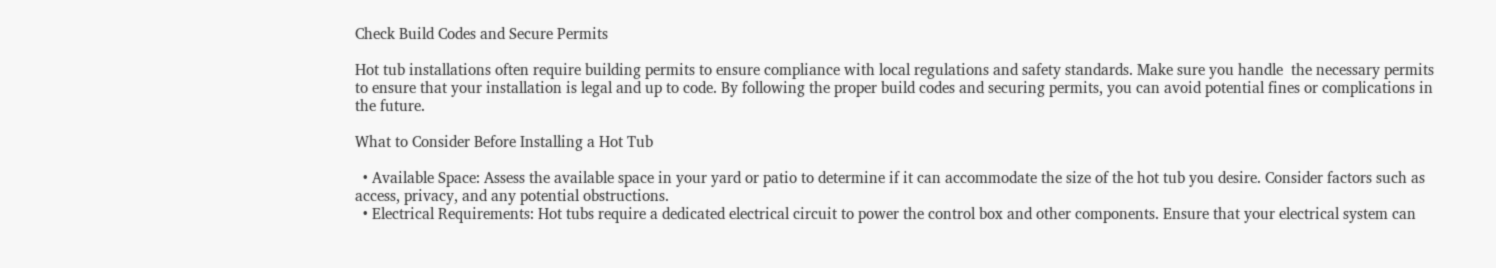Check Build Codes and Secure Permits

Hot tub installations often require building permits to ensure compliance with local regulations and safety standards. Make sure you handle  the necessary permits to ensure that your installation is legal and up to code. By following the proper build codes and securing permits, you can avoid potential fines or complications in the future.

What to Consider Before Installing a Hot Tub

  • Available Space: Assess the available space in your yard or patio to determine if it can accommodate the size of the hot tub you desire. Consider factors such as access, privacy, and any potential obstructions.
  • Electrical Requirements: Hot tubs require a dedicated electrical circuit to power the control box and other components. Ensure that your electrical system can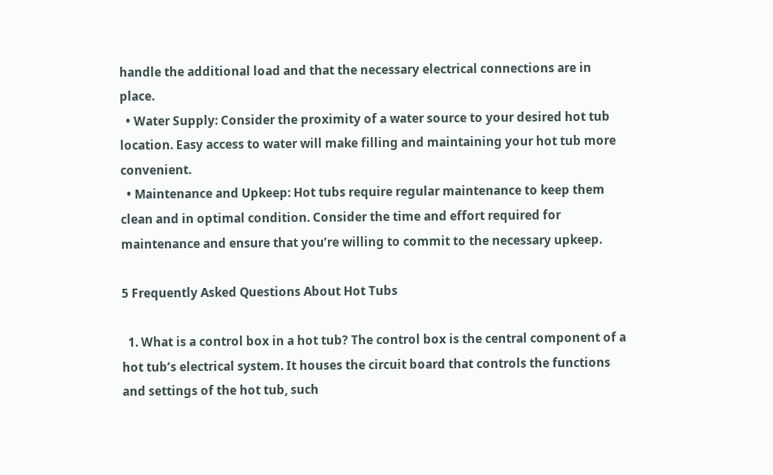handle the additional load and that the necessary electrical connections are in place.
  • Water Supply: Consider the proximity of a water source to your desired hot tub location. Easy access to water will make filling and maintaining your hot tub more convenient.
  • Maintenance and Upkeep: Hot tubs require regular maintenance to keep them clean and in optimal condition. Consider the time and effort required for maintenance and ensure that you’re willing to commit to the necessary upkeep.

5 Frequently Asked Questions About Hot Tubs

  1. What is a control box in a hot tub? The control box is the central component of a hot tub’s electrical system. It houses the circuit board that controls the functions and settings of the hot tub, such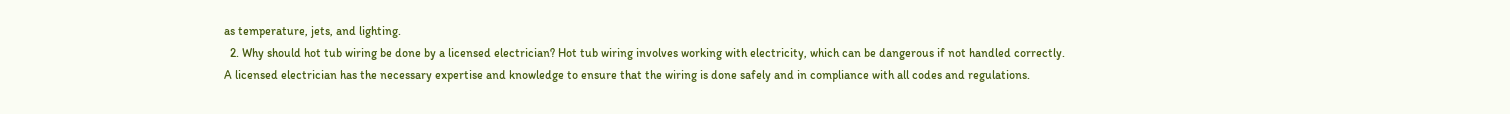as temperature, jets, and lighting.
  2. Why should hot tub wiring be done by a licensed electrician? Hot tub wiring involves working with electricity, which can be dangerous if not handled correctly. A licensed electrician has the necessary expertise and knowledge to ensure that the wiring is done safely and in compliance with all codes and regulations.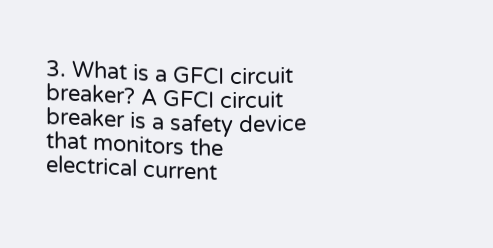3. What is a GFCI circuit breaker? A GFCI circuit breaker is a safety device that monitors the electrical current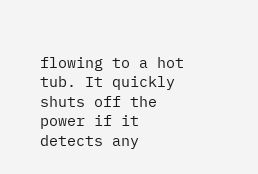flowing to a hot tub. It quickly shuts off the power if it detects any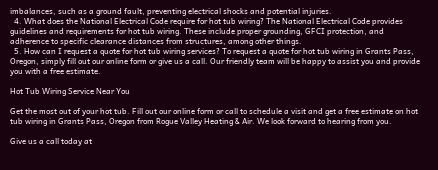imbalances, such as a ground fault, preventing electrical shocks and potential injuries.
  4. What does the National Electrical Code require for hot tub wiring? The National Electrical Code provides guidelines and requirements for hot tub wiring. These include proper grounding, GFCI protection, and adherence to specific clearance distances from structures, among other things.
  5. How can I request a quote for hot tub wiring services? To request a quote for hot tub wiring in Grants Pass, Oregon, simply fill out our online form or give us a call. Our friendly team will be happy to assist you and provide you with a free estimate.

Hot Tub Wiring Service Near You

Get the most out of your hot tub. Fill out our online form or call to schedule a visit and get a free estimate on hot tub wiring in Grants Pass, Oregon from Rogue Valley Heating & Air. We look forward to hearing from you.

Give us a call today at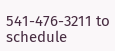541-476-3211 to schedule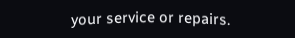your service or repairs.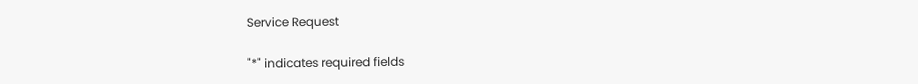Service Request

"*" indicates required fields